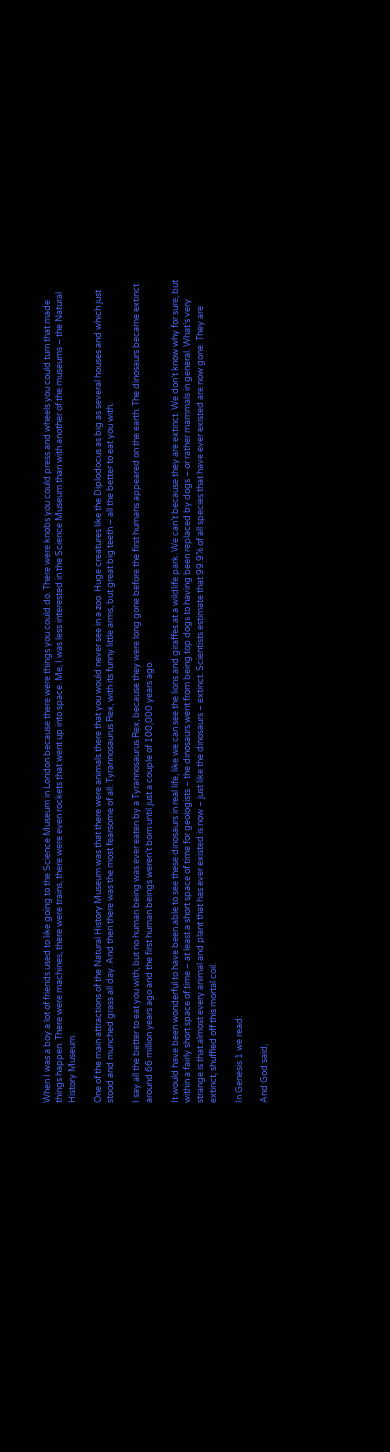When I was a boy a lot of friends used to like going to the Science Museum in London because there were things you could do. There were knobs you could press and wheels you could turn that made things happen. There were machines, there were trains, there were even rockets that went up into space. Me, I was less interested in the Science Museum than with another of the museums – the Natural History Museum.

One of the main attractions of the Natural History Museum was that there were animals there that you would never see in a zoo. Huge creatures like the Diplodocus as big as several houses and which just stood and munched grass all day. And then there was the most fearsome of all: Tyrannosaurus Rex, with its funny little arms, but great big teeth – all the better to eat you with.

I say all the better to eat you with, but no human being was ever eaten by a Tyrannosaurus Rex, because they were long gone before the first humans appeared on the earth. The dinosaurs became extinct around 66 million years ago and the first human beings weren’t born until just a couple of 100,000 years ago.

It would have been wonderful to have been able to see these dinosaurs in real life, like we can see the lions and giraffes at a wildlife park. We can’t because they are extinct. We don’t know why for sure, but within a fairly short space of time – at least a short space of time for geologists – the dinosaurs went from being top dogs to having been replaced by dogs – or rather mammals in general. What’s very strange is that almost every animal and plant that has ever existed is now – just like the dinosaurs – extinct. Scientists estimate that 99.9% of all species that have ever existed are now gone. They are extinct, shuffled off this mortal coil.

In Genesis 1 we read:

And God said,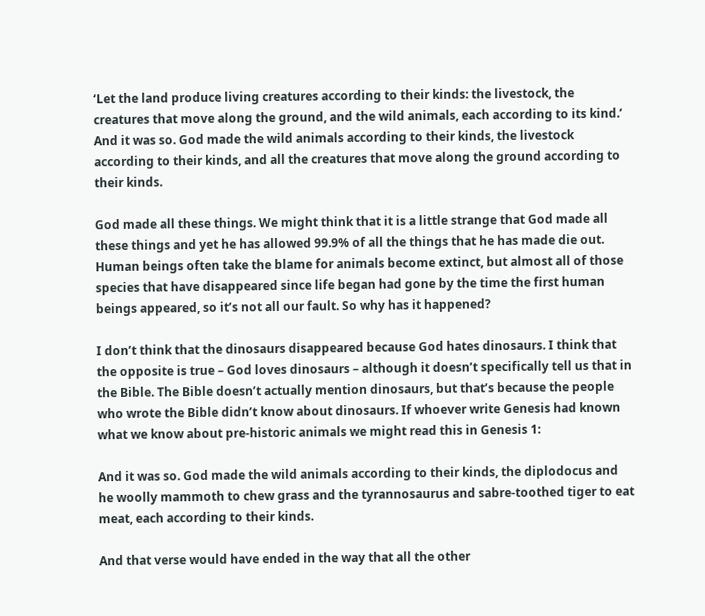‘Let the land produce living creatures according to their kinds: the livestock, the creatures that move along the ground, and the wild animals, each according to its kind.’ And it was so. God made the wild animals according to their kinds, the livestock according to their kinds, and all the creatures that move along the ground according to their kinds.

God made all these things. We might think that it is a little strange that God made all these things and yet he has allowed 99.9% of all the things that he has made die out. Human beings often take the blame for animals become extinct, but almost all of those species that have disappeared since life began had gone by the time the first human beings appeared, so it’s not all our fault. So why has it happened?

I don’t think that the dinosaurs disappeared because God hates dinosaurs. I think that the opposite is true – God loves dinosaurs – although it doesn’t specifically tell us that in the Bible. The Bible doesn’t actually mention dinosaurs, but that’s because the people who wrote the Bible didn’t know about dinosaurs. If whoever write Genesis had known what we know about pre-historic animals we might read this in Genesis 1:

And it was so. God made the wild animals according to their kinds, the diplodocus and he woolly mammoth to chew grass and the tyrannosaurus and sabre-toothed tiger to eat meat, each according to their kinds.

And that verse would have ended in the way that all the other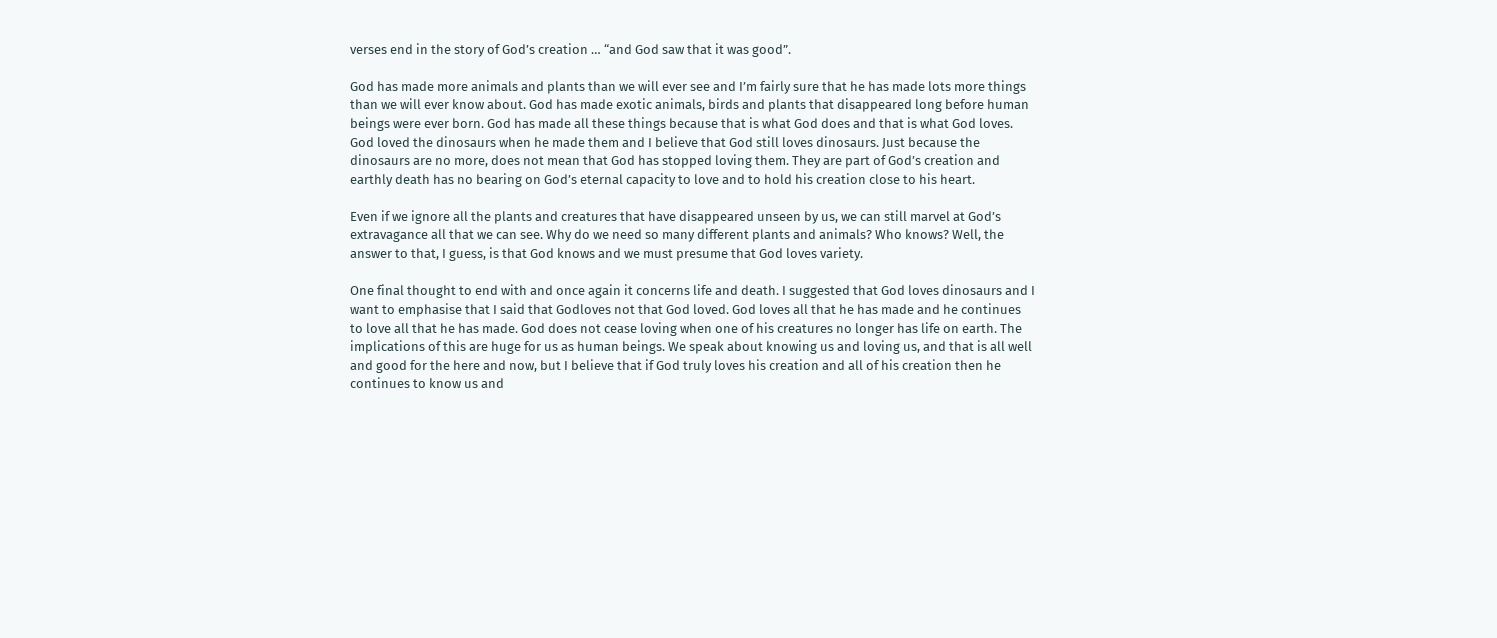verses end in the story of God’s creation … “and God saw that it was good”.

God has made more animals and plants than we will ever see and I’m fairly sure that he has made lots more things than we will ever know about. God has made exotic animals, birds and plants that disappeared long before human beings were ever born. God has made all these things because that is what God does and that is what God loves. God loved the dinosaurs when he made them and I believe that God still loves dinosaurs. Just because the dinosaurs are no more, does not mean that God has stopped loving them. They are part of God’s creation and earthly death has no bearing on God’s eternal capacity to love and to hold his creation close to his heart.

Even if we ignore all the plants and creatures that have disappeared unseen by us, we can still marvel at God’s extravagance all that we can see. Why do we need so many different plants and animals? Who knows? Well, the answer to that, I guess, is that God knows and we must presume that God loves variety.

One final thought to end with and once again it concerns life and death. I suggested that God loves dinosaurs and I want to emphasise that I said that Godloves not that God loved. God loves all that he has made and he continues to love all that he has made. God does not cease loving when one of his creatures no longer has life on earth. The implications of this are huge for us as human beings. We speak about knowing us and loving us, and that is all well and good for the here and now, but I believe that if God truly loves his creation and all of his creation then he continues to know us and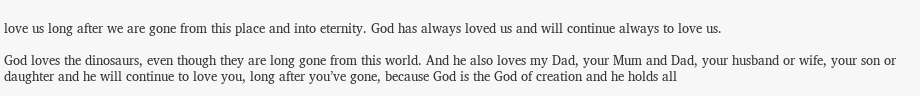love us long after we are gone from this place and into eternity. God has always loved us and will continue always to love us.

God loves the dinosaurs, even though they are long gone from this world. And he also loves my Dad, your Mum and Dad, your husband or wife, your son or daughter and he will continue to love you, long after you’ve gone, because God is the God of creation and he holds all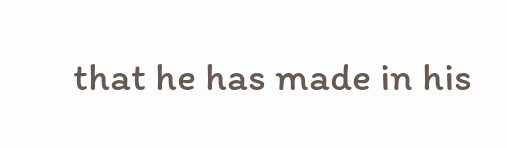that he has made in his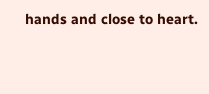hands and close to heart.